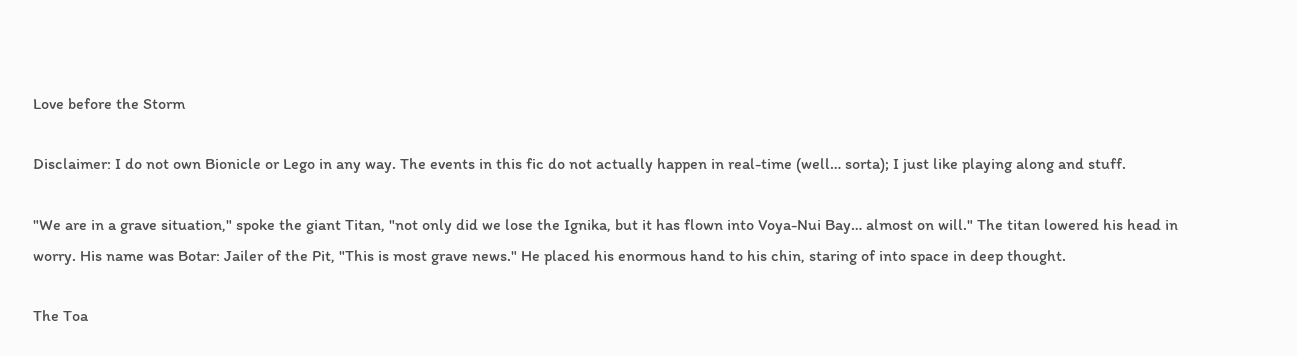Love before the Storm

Disclaimer: I do not own Bionicle or Lego in any way. The events in this fic do not actually happen in real-time (well… sorta); I just like playing along and stuff.

"We are in a grave situation," spoke the giant Titan, "not only did we lose the Ignika, but it has flown into Voya-Nui Bay… almost on will." The titan lowered his head in worry. His name was Botar: Jailer of the Pit, "This is most grave news." He placed his enormous hand to his chin, staring of into space in deep thought.

The Toa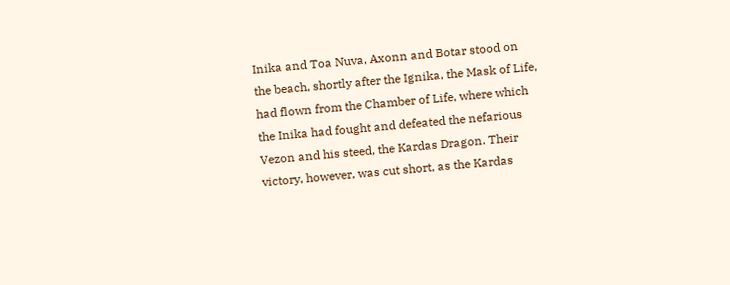Inika and Toa Nuva, Axonn and Botar stood on the beach, shortly after the Ignika, the Mask of Life, had flown from the Chamber of Life, where which the Inika had fought and defeated the nefarious Vezon and his steed, the Kardas Dragon. Their victory, however, was cut short, as the Kardas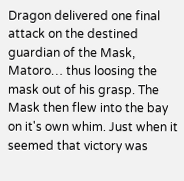Dragon delivered one final attack on the destined guardian of the Mask, Matoro… thus loosing the mask out of his grasp. The Mask then flew into the bay on it's own whim. Just when it seemed that victory was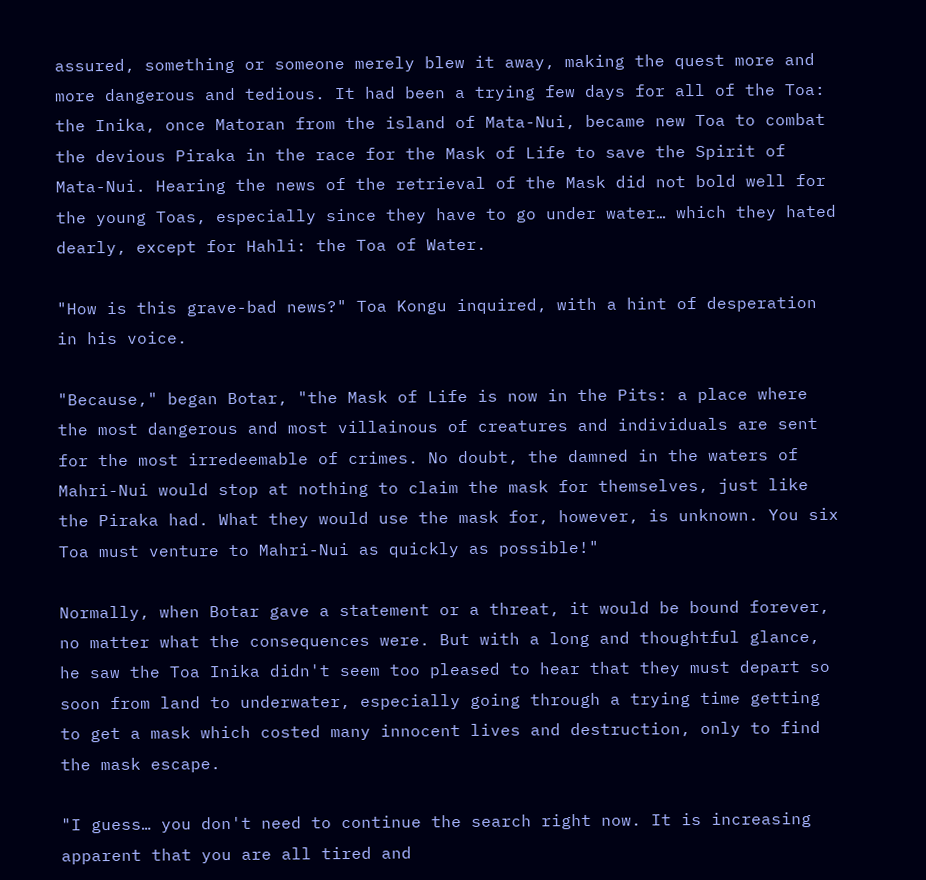assured, something or someone merely blew it away, making the quest more and more dangerous and tedious. It had been a trying few days for all of the Toa: the Inika, once Matoran from the island of Mata-Nui, became new Toa to combat the devious Piraka in the race for the Mask of Life to save the Spirit of Mata-Nui. Hearing the news of the retrieval of the Mask did not bold well for the young Toas, especially since they have to go under water… which they hated dearly, except for Hahli: the Toa of Water.

"How is this grave-bad news?" Toa Kongu inquired, with a hint of desperation in his voice.

"Because," began Botar, "the Mask of Life is now in the Pits: a place where the most dangerous and most villainous of creatures and individuals are sent for the most irredeemable of crimes. No doubt, the damned in the waters of Mahri-Nui would stop at nothing to claim the mask for themselves, just like the Piraka had. What they would use the mask for, however, is unknown. You six Toa must venture to Mahri-Nui as quickly as possible!"

Normally, when Botar gave a statement or a threat, it would be bound forever, no matter what the consequences were. But with a long and thoughtful glance, he saw the Toa Inika didn't seem too pleased to hear that they must depart so soon from land to underwater, especially going through a trying time getting to get a mask which costed many innocent lives and destruction, only to find the mask escape.

"I guess… you don't need to continue the search right now. It is increasing apparent that you are all tired and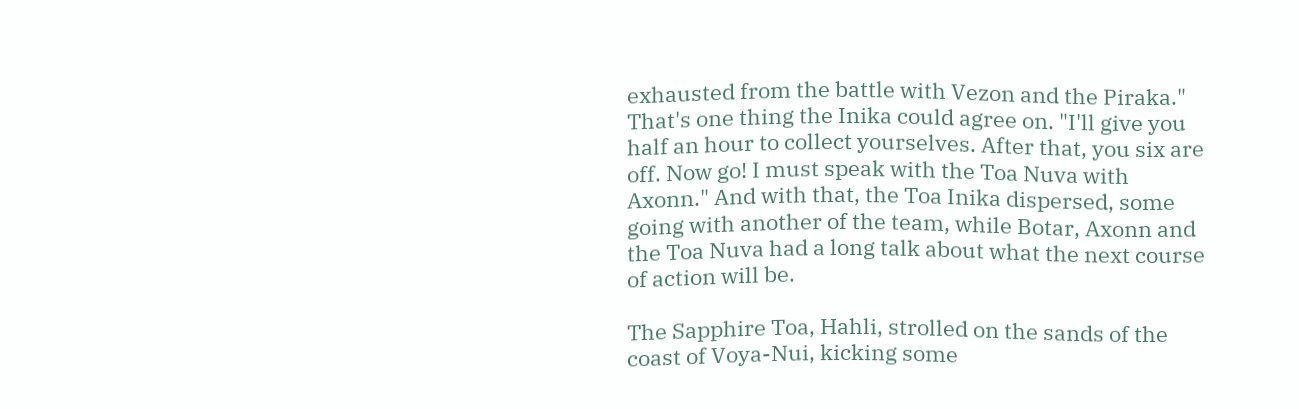exhausted from the battle with Vezon and the Piraka." That's one thing the Inika could agree on. "I'll give you half an hour to collect yourselves. After that, you six are off. Now go! I must speak with the Toa Nuva with Axonn." And with that, the Toa Inika dispersed, some going with another of the team, while Botar, Axonn and the Toa Nuva had a long talk about what the next course of action will be.

The Sapphire Toa, Hahli, strolled on the sands of the coast of Voya-Nui, kicking some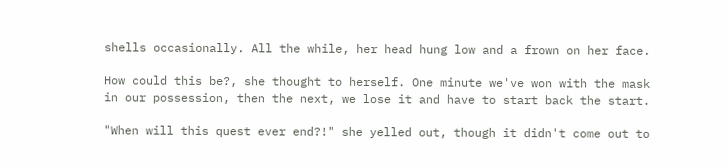shells occasionally. All the while, her head hung low and a frown on her face.

How could this be?, she thought to herself. One minute we've won with the mask in our possession, then the next, we lose it and have to start back the start.

"When will this quest ever end?!" she yelled out, though it didn't come out to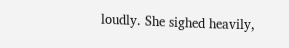loudly. She sighed heavily,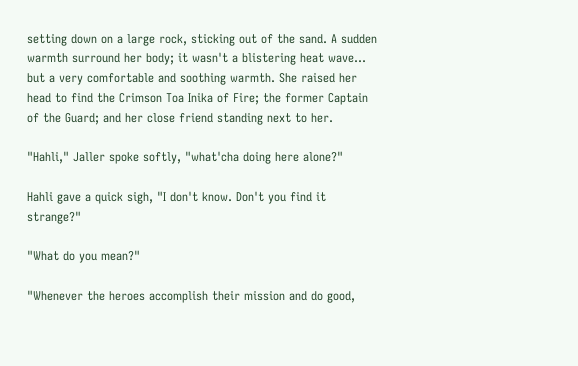setting down on a large rock, sticking out of the sand. A sudden warmth surround her body; it wasn't a blistering heat wave… but a very comfortable and soothing warmth. She raised her head to find the Crimson Toa Inika of Fire; the former Captain of the Guard; and her close friend standing next to her.

"Hahli," Jaller spoke softly, "what'cha doing here alone?"

Hahli gave a quick sigh, "I don't know. Don't you find it strange?"

"What do you mean?"

"Whenever the heroes accomplish their mission and do good,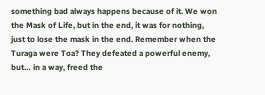something bad always happens because of it. We won the Mask of Life, but in the end, it was for nothing, just to lose the mask in the end. Remember when the Turaga were Toa? They defeated a powerful enemy, but… in a way, freed the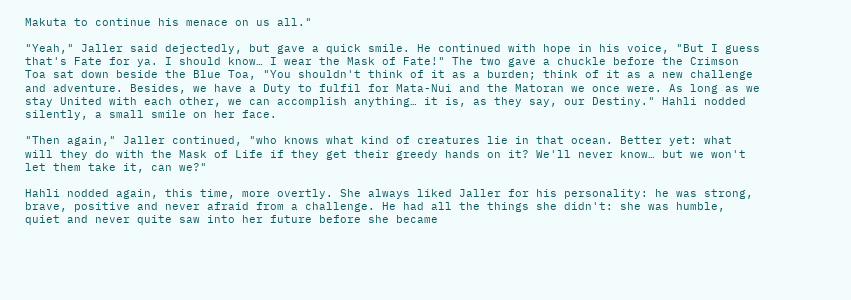Makuta to continue his menace on us all."

"Yeah," Jaller said dejectedly, but gave a quick smile. He continued with hope in his voice, "But I guess that's Fate for ya. I should know… I wear the Mask of Fate!" The two gave a chuckle before the Crimson Toa sat down beside the Blue Toa, "You shouldn't think of it as a burden; think of it as a new challenge and adventure. Besides, we have a Duty to fulfil for Mata-Nui and the Matoran we once were. As long as we stay United with each other, we can accomplish anything… it is, as they say, our Destiny." Hahli nodded silently, a small smile on her face.

"Then again," Jaller continued, "who knows what kind of creatures lie in that ocean. Better yet: what will they do with the Mask of Life if they get their greedy hands on it? We'll never know… but we won't let them take it, can we?"

Hahli nodded again, this time, more overtly. She always liked Jaller for his personality: he was strong, brave, positive and never afraid from a challenge. He had all the things she didn't: she was humble, quiet and never quite saw into her future before she became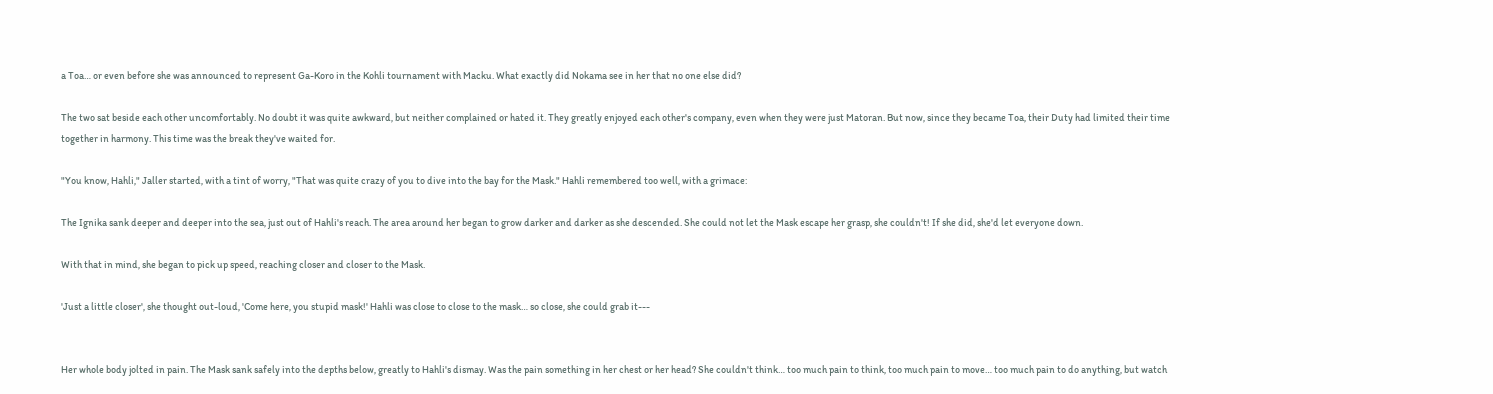a Toa… or even before she was announced to represent Ga-Koro in the Kohli tournament with Macku. What exactly did Nokama see in her that no one else did?

The two sat beside each other uncomfortably. No doubt it was quite awkward, but neither complained or hated it. They greatly enjoyed each other's company, even when they were just Matoran. But now, since they became Toa, their Duty had limited their time together in harmony. This time was the break they've waited for.

"You know, Hahli," Jaller started, with a tint of worry, "That was quite crazy of you to dive into the bay for the Mask." Hahli remembered too well, with a grimace:

The Ignika sank deeper and deeper into the sea, just out of Hahli's reach. The area around her began to grow darker and darker as she descended. She could not let the Mask escape her grasp, she couldn't! If she did, she'd let everyone down.

With that in mind, she began to pick up speed, reaching closer and closer to the Mask.

'Just a little closer', she thought out-loud, 'Come here, you stupid mask!' Hahli was close to close to the mask… so close, she could grab it---


Her whole body jolted in pain. The Mask sank safely into the depths below, greatly to Hahli's dismay. Was the pain something in her chest or her head? She couldn't think… too much pain to think, too much pain to move… too much pain to do anything, but watch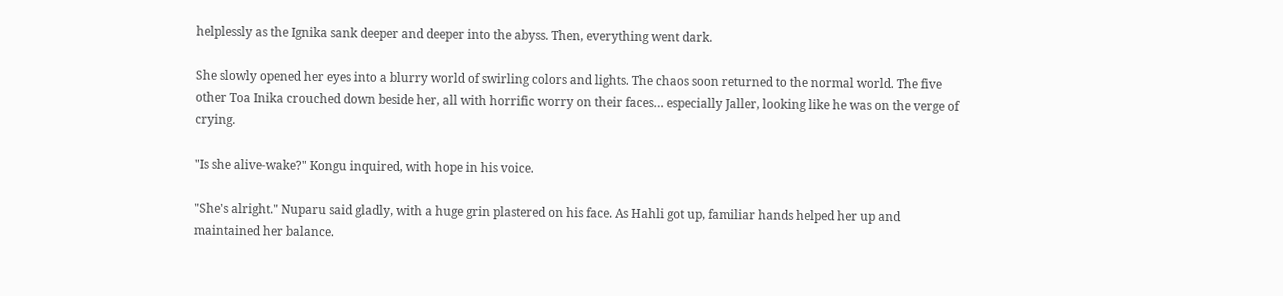helplessly as the Ignika sank deeper and deeper into the abyss. Then, everything went dark.

She slowly opened her eyes into a blurry world of swirling colors and lights. The chaos soon returned to the normal world. The five other Toa Inika crouched down beside her, all with horrific worry on their faces… especially Jaller, looking like he was on the verge of crying.

"Is she alive-wake?" Kongu inquired, with hope in his voice.

"She's alright." Nuparu said gladly, with a huge grin plastered on his face. As Hahli got up, familiar hands helped her up and maintained her balance.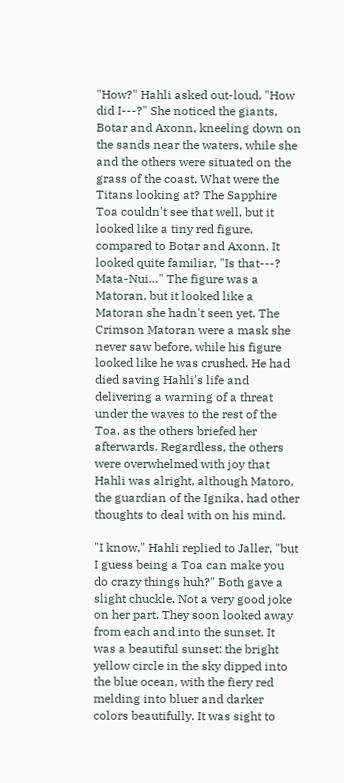"How?" Hahli asked out-loud, "How did I---?" She noticed the giants, Botar and Axonn, kneeling down on the sands near the waters, while she and the others were situated on the grass of the coast. What were the Titans looking at? The Sapphire Toa couldn't see that well, but it looked like a tiny red figure, compared to Botar and Axonn. It looked quite familiar, "Is that---? Mata-Nui…" The figure was a Matoran, but it looked like a Matoran she hadn't seen yet. The Crimson Matoran were a mask she never saw before, while his figure looked like he was crushed. He had died saving Hahli's life and delivering a warning of a threat under the waves to the rest of the Toa, as the others briefed her afterwards. Regardless, the others were overwhelmed with joy that Hahli was alright, although Matoro, the guardian of the Ignika, had other thoughts to deal with on his mind.

"I know," Hahli replied to Jaller, "but I guess being a Toa can make you do crazy things huh?" Both gave a slight chuckle. Not a very good joke on her part. They soon looked away from each and into the sunset. It was a beautiful sunset: the bright yellow circle in the sky dipped into the blue ocean, with the fiery red melding into bluer and darker colors beautifully. It was sight to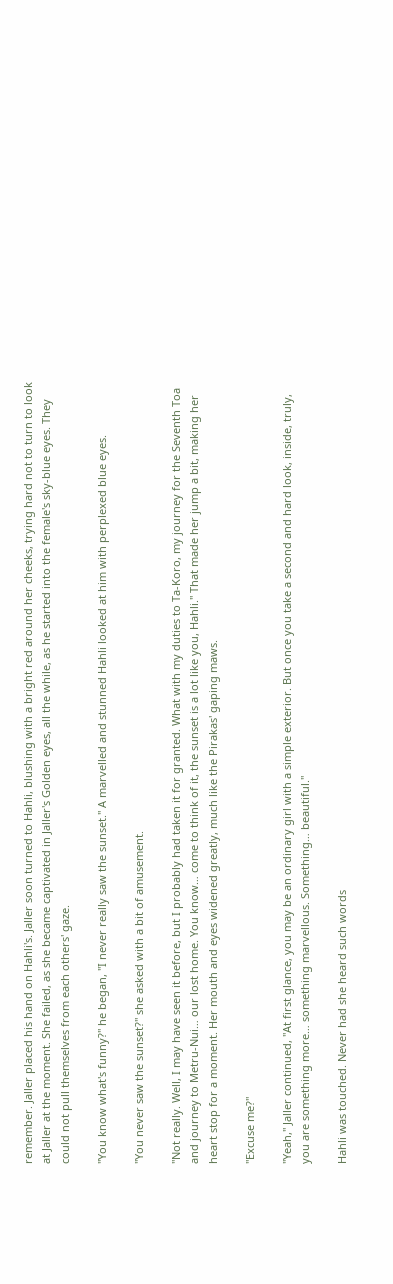remember. Jaller placed his hand on Hahli's. Jaller soon turned to Hahli, blushing with a bright red around her cheeks, trying hard not to turn to look at Jaller at the moment. She failed, as she became captivated in Jaller's Golden eyes, all the while, as he started into the female's sky-blue eyes. They could not pull themselves from each others' gaze.

"You know what's funny?" he began, "I never really saw the sunset." A marvelled and stunned Hahli looked at him with perplexed blue eyes.

"You never saw the sunset?" she asked with a bit of amusement.

"Not really. Well, I may have seen it before, but I probably had taken it for granted. What with my duties to Ta-Koro, my journey for the Seventh Toa and journey to Metru-Nui… our lost home. You know… come to think of it, the sunset is a lot like you, Hahli." That made her jump a bit, making her heart stop for a moment. Her mouth and eyes widened greatly, much like the Pirakas' gaping maws.

"Excuse me?"

"Yeah," Jaller continued, "At first glance, you may be an ordinary girl with a simple exterior. But once you take a second and hard look, inside, truly, you are something more… something marvellous. Something… beautiful."

Hahli was touched. Never had she heard such words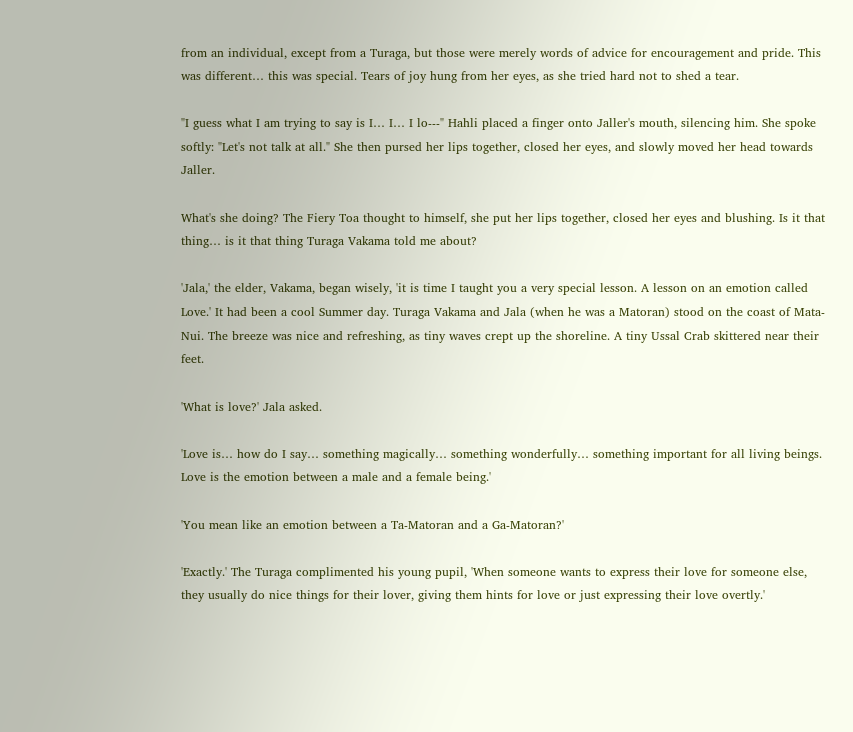from an individual, except from a Turaga, but those were merely words of advice for encouragement and pride. This was different… this was special. Tears of joy hung from her eyes, as she tried hard not to shed a tear.

"I guess what I am trying to say is I… I… I lo---" Hahli placed a finger onto Jaller's mouth, silencing him. She spoke softly: "Let's not talk at all." She then pursed her lips together, closed her eyes, and slowly moved her head towards Jaller.

What's she doing? The Fiery Toa thought to himself, she put her lips together, closed her eyes and blushing. Is it that thing… is it that thing Turaga Vakama told me about?

'Jala,' the elder, Vakama, began wisely, 'it is time I taught you a very special lesson. A lesson on an emotion called Love.' It had been a cool Summer day. Turaga Vakama and Jala (when he was a Matoran) stood on the coast of Mata-Nui. The breeze was nice and refreshing, as tiny waves crept up the shoreline. A tiny Ussal Crab skittered near their feet.

'What is love?' Jala asked.

'Love is… how do I say… something magically… something wonderfully… something important for all living beings. Love is the emotion between a male and a female being.'

'You mean like an emotion between a Ta-Matoran and a Ga-Matoran?'

'Exactly.' The Turaga complimented his young pupil, 'When someone wants to express their love for someone else, they usually do nice things for their lover, giving them hints for love or just expressing their love overtly.'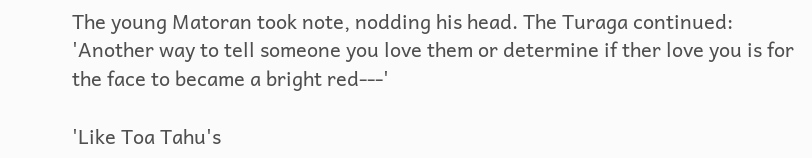The young Matoran took note, nodding his head. The Turaga continued: 'Another way to tell someone you love them or determine if ther love you is for the face to became a bright red---'

'Like Toa Tahu's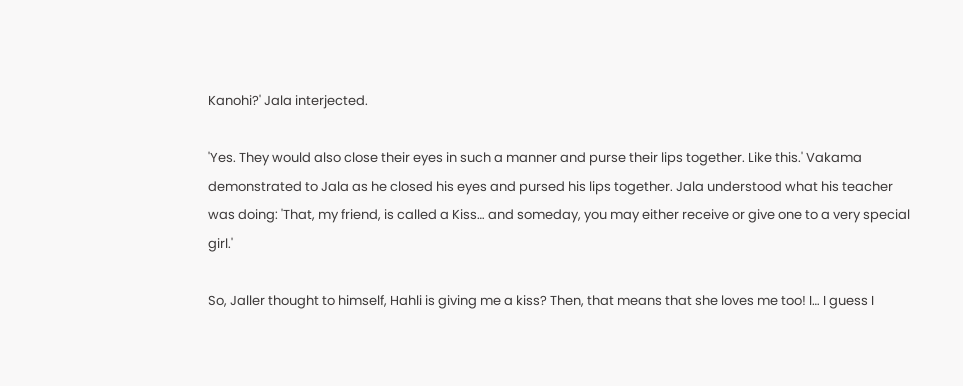Kanohi?' Jala interjected.

'Yes. They would also close their eyes in such a manner and purse their lips together. Like this.' Vakama demonstrated to Jala as he closed his eyes and pursed his lips together. Jala understood what his teacher was doing: 'That, my friend, is called a Kiss… and someday, you may either receive or give one to a very special girl.'

So, Jaller thought to himself, Hahli is giving me a kiss? Then, that means that she loves me too! I… I guess I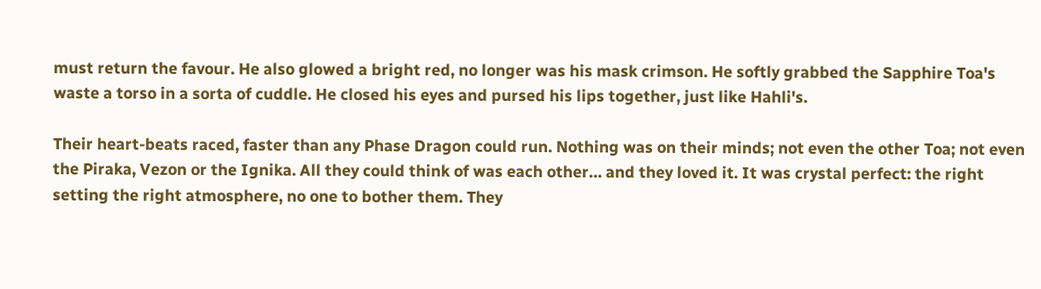must return the favour. He also glowed a bright red, no longer was his mask crimson. He softly grabbed the Sapphire Toa's waste a torso in a sorta of cuddle. He closed his eyes and pursed his lips together, just like Hahli's.

Their heart-beats raced, faster than any Phase Dragon could run. Nothing was on their minds; not even the other Toa; not even the Piraka, Vezon or the Ignika. All they could think of was each other… and they loved it. It was crystal perfect: the right setting the right atmosphere, no one to bother them. They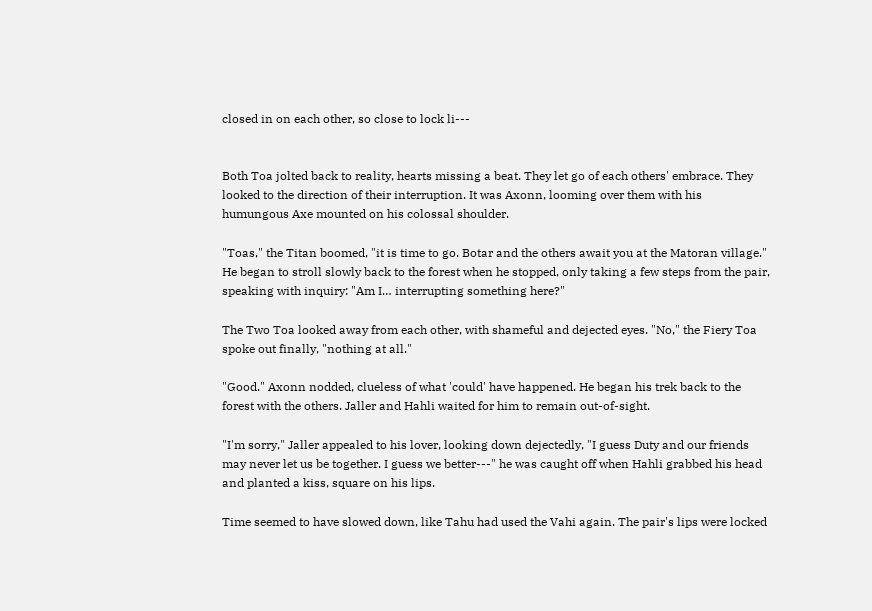closed in on each other, so close to lock li---


Both Toa jolted back to reality, hearts missing a beat. They let go of each others' embrace. They looked to the direction of their interruption. It was Axonn, looming over them with his humungous Axe mounted on his colossal shoulder.

"Toas," the Titan boomed, "it is time to go. Botar and the others await you at the Matoran village." He began to stroll slowly back to the forest when he stopped, only taking a few steps from the pair, speaking with inquiry: "Am I… interrupting something here?"

The Two Toa looked away from each other, with shameful and dejected eyes. "No," the Fiery Toa spoke out finally, "nothing at all."

"Good." Axonn nodded, clueless of what 'could' have happened. He began his trek back to the forest with the others. Jaller and Hahli waited for him to remain out-of-sight.

"I'm sorry," Jaller appealed to his lover, looking down dejectedly, "I guess Duty and our friends may never let us be together. I guess we better---" he was caught off when Hahli grabbed his head and planted a kiss, square on his lips.

Time seemed to have slowed down, like Tahu had used the Vahi again. The pair's lips were locked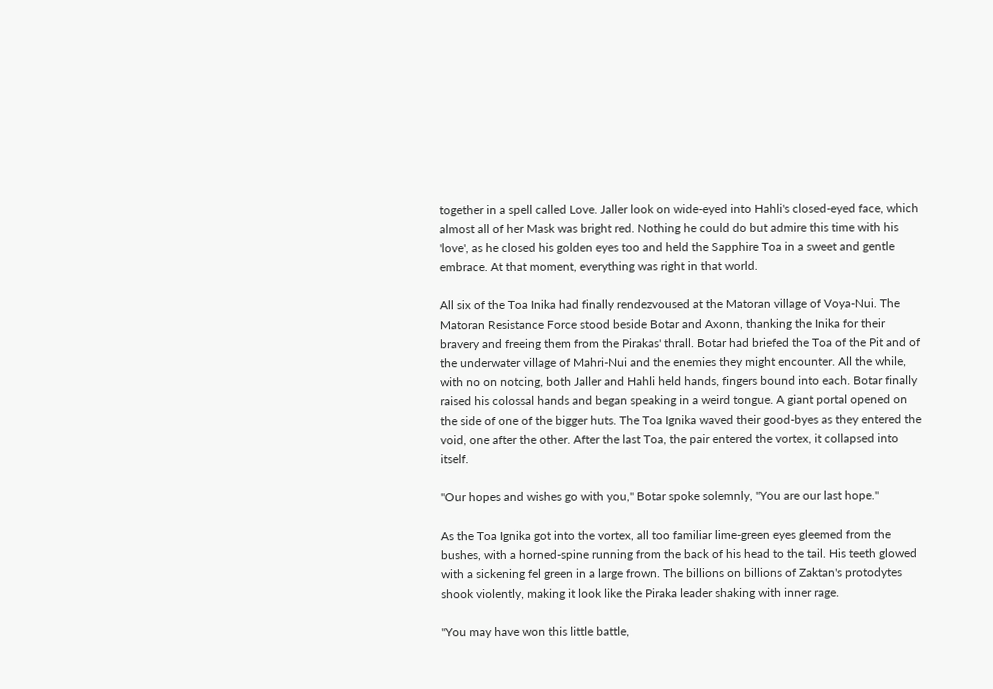together in a spell called Love. Jaller look on wide-eyed into Hahli's closed-eyed face, which almost all of her Mask was bright red. Nothing he could do but admire this time with his 'love', as he closed his golden eyes too and held the Sapphire Toa in a sweet and gentle embrace. At that moment, everything was right in that world.

All six of the Toa Inika had finally rendezvoused at the Matoran village of Voya-Nui. The Matoran Resistance Force stood beside Botar and Axonn, thanking the Inika for their bravery and freeing them from the Pirakas' thrall. Botar had briefed the Toa of the Pit and of the underwater village of Mahri-Nui and the enemies they might encounter. All the while, with no on notcing, both Jaller and Hahli held hands, fingers bound into each. Botar finally raised his colossal hands and began speaking in a weird tongue. A giant portal opened on the side of one of the bigger huts. The Toa Ignika waved their good-byes as they entered the void, one after the other. After the last Toa, the pair entered the vortex, it collapsed into itself.

"Our hopes and wishes go with you," Botar spoke solemnly, "You are our last hope."

As the Toa Ignika got into the vortex, all too familiar lime-green eyes gleemed from the bushes, with a horned-spine running from the back of his head to the tail. His teeth glowed with a sickening fel green in a large frown. The billions on billions of Zaktan's protodytes shook violently, making it look like the Piraka leader shaking with inner rage.

"You may have won this little battle,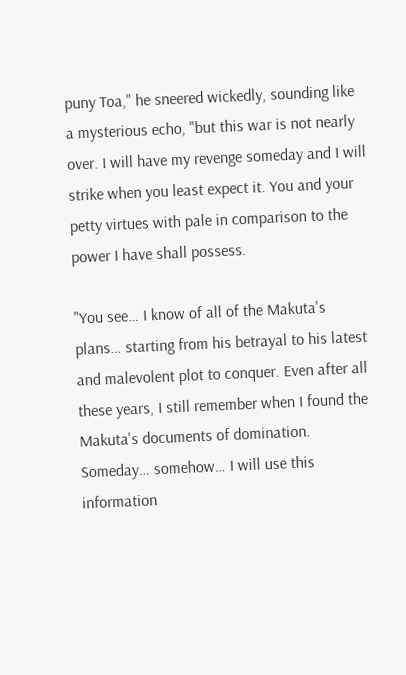puny Toa," he sneered wickedly, sounding like a mysterious echo, "but this war is not nearly over. I will have my revenge someday and I will strike when you least expect it. You and your petty virtues with pale in comparison to the power I have shall possess.

"You see… I know of all of the Makuta's plans… starting from his betrayal to his latest and malevolent plot to conquer. Even after all these years, I still remember when I found the Makuta's documents of domination. Someday… somehow… I will use this information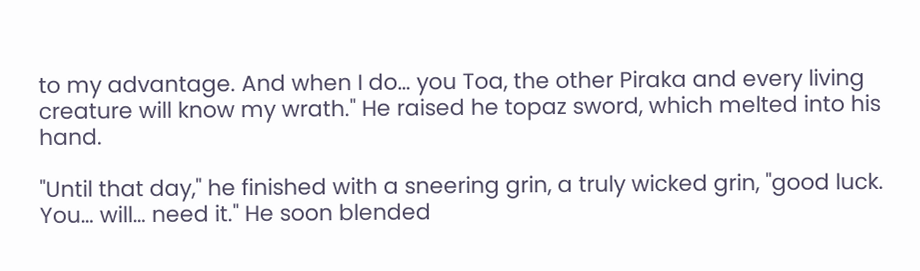to my advantage. And when I do… you Toa, the other Piraka and every living creature will know my wrath." He raised he topaz sword, which melted into his hand.

"Until that day," he finished with a sneering grin, a truly wicked grin, "good luck. You… will… need it." He soon blended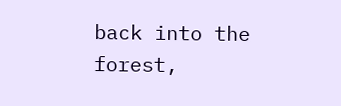back into the forest,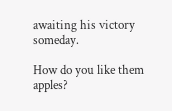awaiting his victory someday.

How do you like them apples?